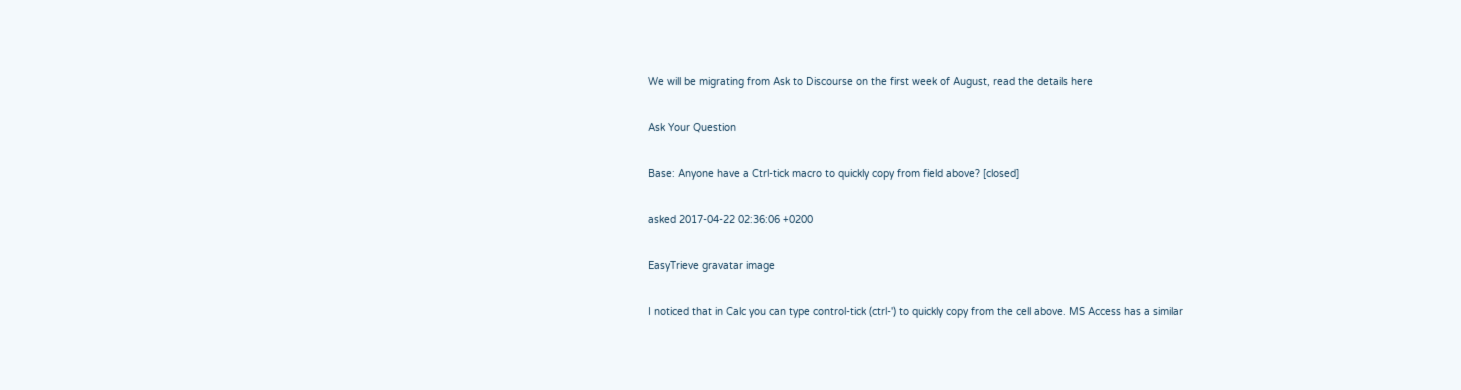We will be migrating from Ask to Discourse on the first week of August, read the details here

Ask Your Question

Base: Anyone have a Ctrl-tick macro to quickly copy from field above? [closed]

asked 2017-04-22 02:36:06 +0200

EasyTrieve gravatar image

I noticed that in Calc you can type control-tick (ctrl-') to quickly copy from the cell above. MS Access has a similar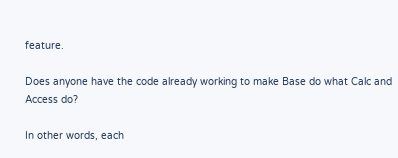feature.

Does anyone have the code already working to make Base do what Calc and Access do?

In other words, each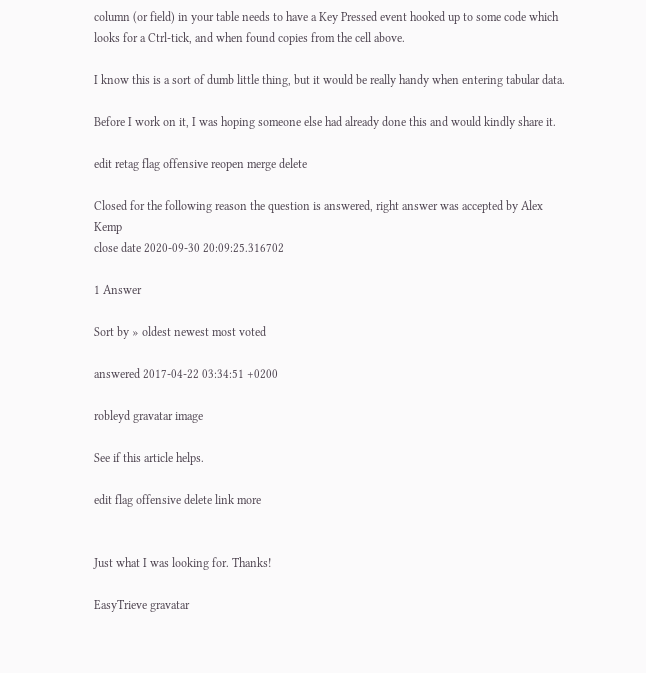column (or field) in your table needs to have a Key Pressed event hooked up to some code which looks for a Ctrl-tick, and when found copies from the cell above.

I know this is a sort of dumb little thing, but it would be really handy when entering tabular data.

Before I work on it, I was hoping someone else had already done this and would kindly share it.

edit retag flag offensive reopen merge delete

Closed for the following reason the question is answered, right answer was accepted by Alex Kemp
close date 2020-09-30 20:09:25.316702

1 Answer

Sort by » oldest newest most voted

answered 2017-04-22 03:34:51 +0200

robleyd gravatar image

See if this article helps.

edit flag offensive delete link more


Just what I was looking for. Thanks!

EasyTrieve gravatar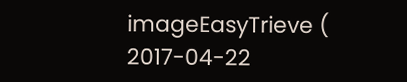imageEasyTrieve ( 2017-04-22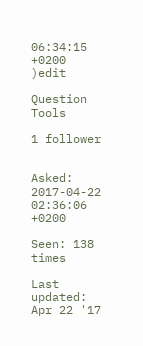06:34:15 +0200 )edit

Question Tools

1 follower


Asked: 2017-04-22 02:36:06 +0200

Seen: 138 times

Last updated: Apr 22 '17